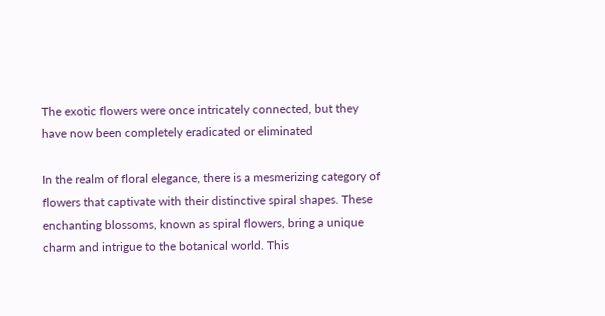The exotic flowers were once intricately connected, but they have now been completely eradicated or eliminated

In the realm of floral elegance, there is a mesmerizing category of flowers that captivate with their distinctive spiral shapes. These enchanting blossoms, known as spiral flowers, bring a unique charm and intrigue to the botanical world. This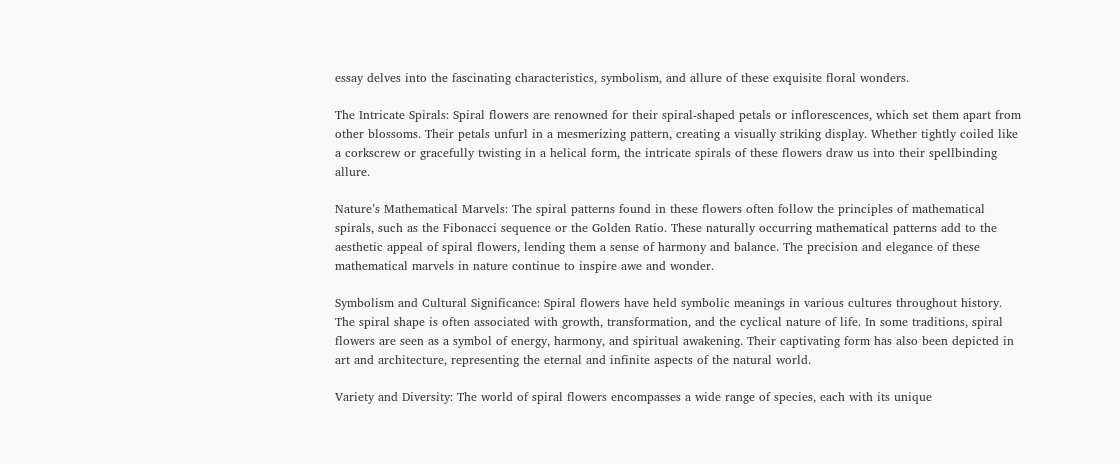essay delves into the fascinating characteristics, symbolism, and allure of these exquisite floral wonders.

The Intricate Spirals: Spiral flowers are renowned for their spiral-shaped petals or inflorescences, which set them apart from other blossoms. Their petals unfurl in a mesmerizing pattern, creating a visually striking display. Whether tightly coiled like a corkscrew or gracefully twisting in a helical form, the intricate spirals of these flowers draw us into their spellbinding allure.

Nature’s Mathematical Marvels: The spiral patterns found in these flowers often follow the principles of mathematical spirals, such as the Fibonacci sequence or the Golden Ratio. These naturally occurring mathematical patterns add to the aesthetic appeal of spiral flowers, lending them a sense of harmony and balance. The precision and elegance of these mathematical marvels in nature continue to inspire awe and wonder.

Symbolism and Cultural Significance: Spiral flowers have held symbolic meanings in various cultures throughout history. The spiral shape is often associated with growth, transformation, and the cyclical nature of life. In some traditions, spiral flowers are seen as a symbol of energy, harmony, and spiritual awakening. Their captivating form has also been depicted in art and architecture, representing the eternal and infinite aspects of the natural world.

Variety and Diversity: The world of spiral flowers encompasses a wide range of species, each with its unique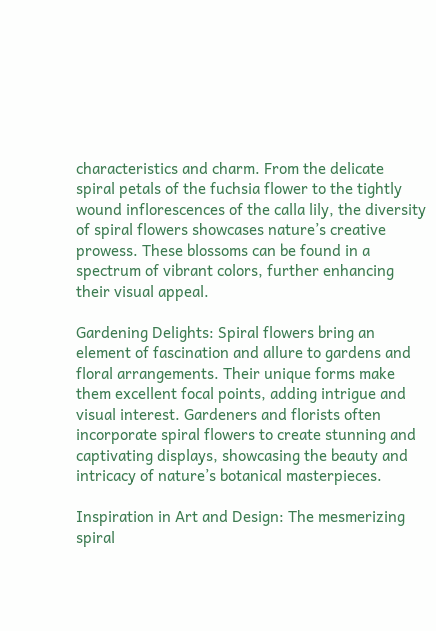characteristics and charm. From the delicate spiral petals of the fuchsia flower to the tightly wound inflorescences of the calla lily, the diversity of spiral flowers showcases nature’s creative prowess. These blossoms can be found in a spectrum of vibrant colors, further enhancing their visual appeal.

Gardening Delights: Spiral flowers bring an element of fascination and allure to gardens and floral arrangements. Their unique forms make them excellent focal points, adding intrigue and visual interest. Gardeners and florists often incorporate spiral flowers to create stunning and captivating displays, showcasing the beauty and intricacy of nature’s botanical masterpieces.

Inspiration in Art and Design: The mesmerizing spiral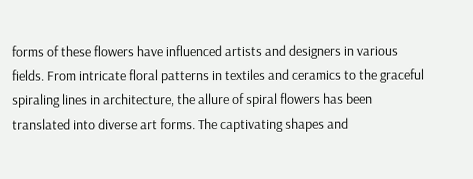forms of these flowers have influenced artists and designers in various fields. From intricate floral patterns in textiles and ceramics to the graceful spiraling lines in architecture, the allure of spiral flowers has been translated into diverse art forms. The captivating shapes and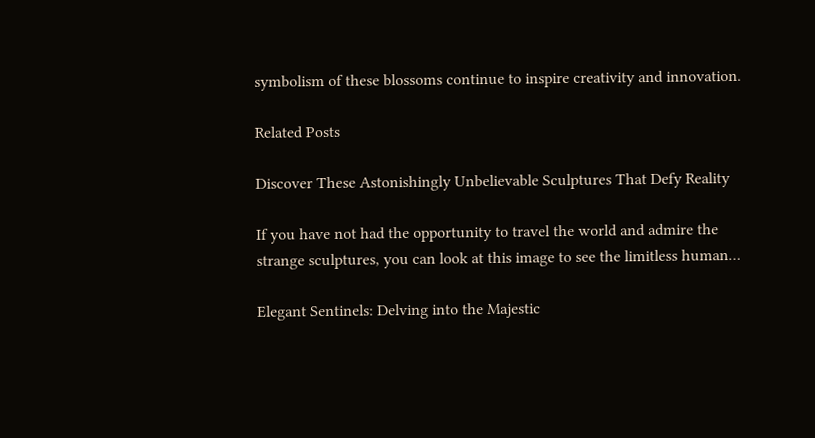symbolism of these blossoms continue to inspire creativity and innovation.

Related Posts

Discover These Astonishingly Unbelievable Sculptures That Defy Reality

If you have not had the opportunity to travel the world and admire the strange sculptures, you can look at this image to see the limitless human…

Elegant Sentinels: Delving into the Majestic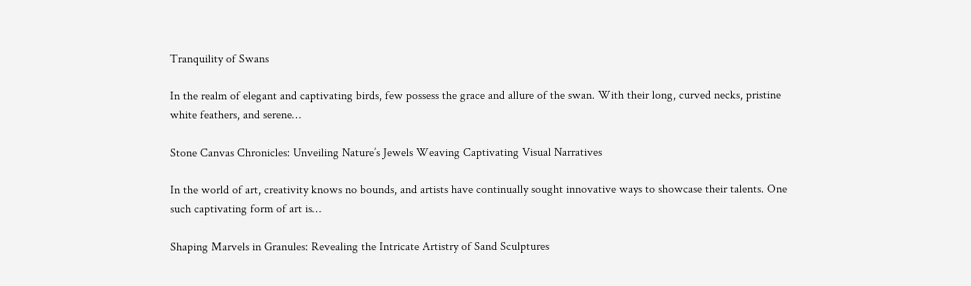Tranquility of Swans

In the realm of elegant and captivating birds, few possess the grace and allure of the swan. With their long, curved necks, pristine white feathers, and serene…

Stone Canvas Chronicles: Unveiling Nature’s Jewels Weaving Captivating Visual Narratives

In the world of art, creativity knows no bounds, and artists have continually sought innovative ways to showcase their talents. One such captivating form of art is…

Shaping Marvels in Granules: Revealing the Intricate Artistry of Sand Sculptures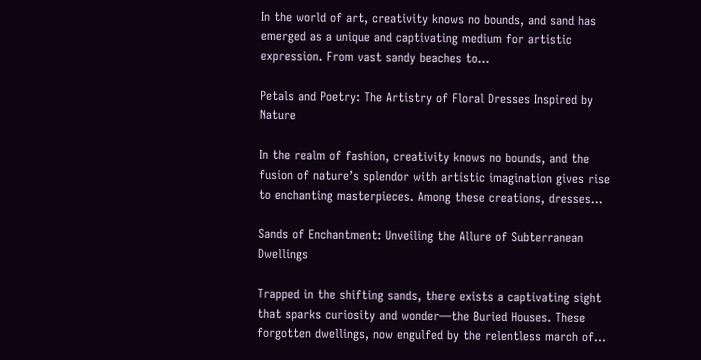In the world of art, creativity knows no bounds, and sand has emerged as a unique and captivating medium for artistic expression. From vast sandy beaches to…

Petals and Poetry: The Artistry of Floral Dresses Inspired by Nature

In the realm of fashion, creativity knows no bounds, and the fusion of nature’s splendor with artistic imagination gives rise to enchanting masterpieces. Among these creations, dresses…

Sands of Enchantment: Unveiling the Allure of Subterranean Dwellings

Trapped in the shifting sands, there exists a captivating sight that sparks curiosity and wonder—the Buried Houses. These forgotten dwellings, now engulfed by the relentless march of…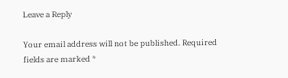Leave a Reply

Your email address will not be published. Required fields are marked *